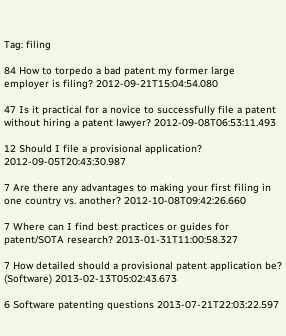Tag: filing

84 How to torpedo a bad patent my former large employer is filing? 2012-09-21T15:04:54.080

47 Is it practical for a novice to successfully file a patent without hiring a patent lawyer? 2012-09-08T06:53:11.493

12 Should I file a provisional application? 2012-09-05T20:43:30.987

7 Are there any advantages to making your first filing in one country vs. another? 2012-10-08T09:42:26.660

7 Where can I find best practices or guides for patent/SOTA research? 2013-01-31T11:00:58.327

7 How detailed should a provisional patent application be? (Software) 2013-02-13T05:02:43.673

6 Software patenting questions 2013-07-21T22:03:22.597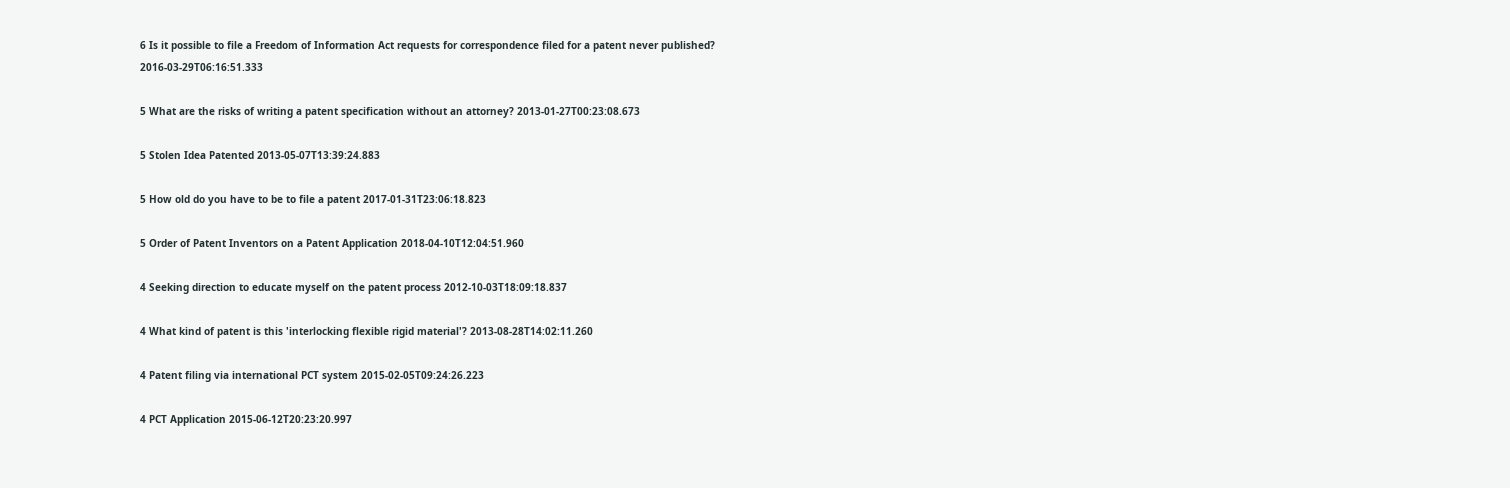6 Is it possible to file a Freedom of Information Act requests for correspondence filed for a patent never published? 2016-03-29T06:16:51.333

5 What are the risks of writing a patent specification without an attorney? 2013-01-27T00:23:08.673

5 Stolen Idea Patented 2013-05-07T13:39:24.883

5 How old do you have to be to file a patent 2017-01-31T23:06:18.823

5 Order of Patent Inventors on a Patent Application 2018-04-10T12:04:51.960

4 Seeking direction to educate myself on the patent process 2012-10-03T18:09:18.837

4 What kind of patent is this 'interlocking flexible rigid material'? 2013-08-28T14:02:11.260

4 Patent filing via international PCT system 2015-02-05T09:24:26.223

4 PCT Application 2015-06-12T20:23:20.997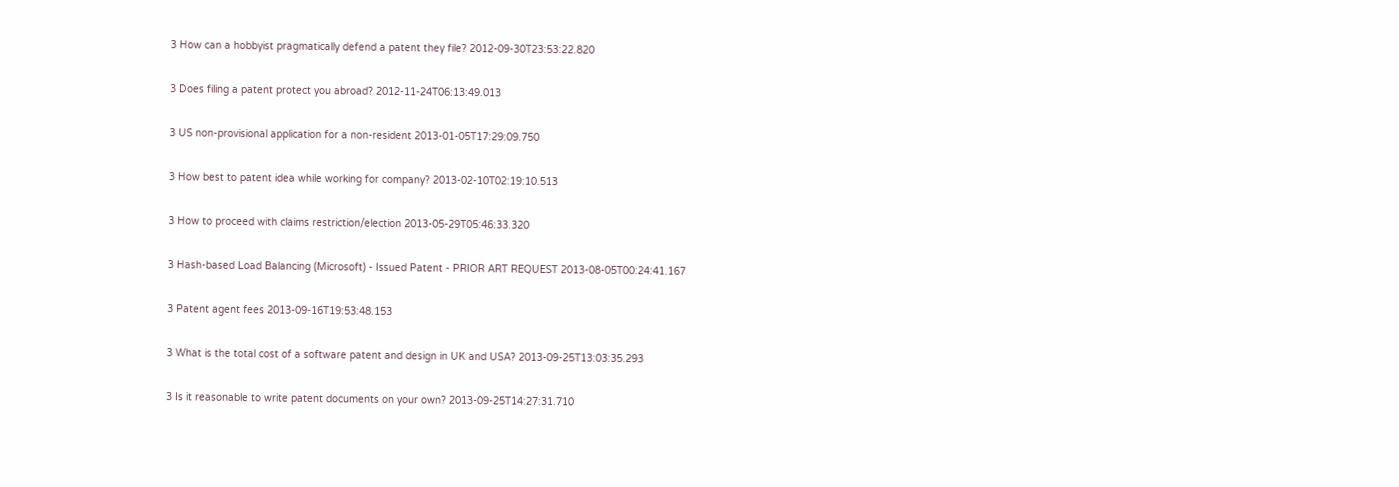3 How can a hobbyist pragmatically defend a patent they file? 2012-09-30T23:53:22.820

3 Does filing a patent protect you abroad? 2012-11-24T06:13:49.013

3 US non-provisional application for a non-resident 2013-01-05T17:29:09.750

3 How best to patent idea while working for company? 2013-02-10T02:19:10.513

3 How to proceed with claims restriction/election 2013-05-29T05:46:33.320

3 Hash-based Load Balancing (Microsoft) - Issued Patent - PRIOR ART REQUEST 2013-08-05T00:24:41.167

3 Patent agent fees 2013-09-16T19:53:48.153

3 What is the total cost of a software patent and design in UK and USA? 2013-09-25T13:03:35.293

3 Is it reasonable to write patent documents on your own? 2013-09-25T14:27:31.710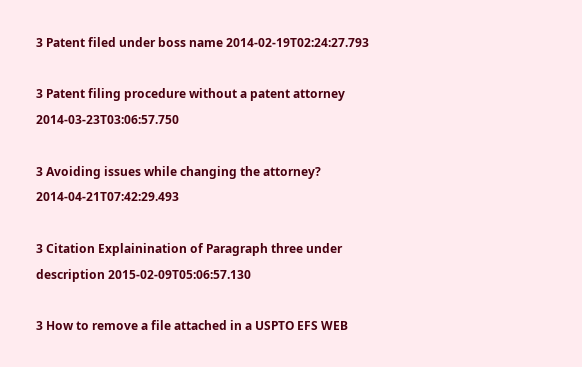3 Patent filed under boss name 2014-02-19T02:24:27.793

3 Patent filing procedure without a patent attorney 2014-03-23T03:06:57.750

3 Avoiding issues while changing the attorney? 2014-04-21T07:42:29.493

3 Citation Explainination of Paragraph three under description 2015-02-09T05:06:57.130

3 How to remove a file attached in a USPTO EFS WEB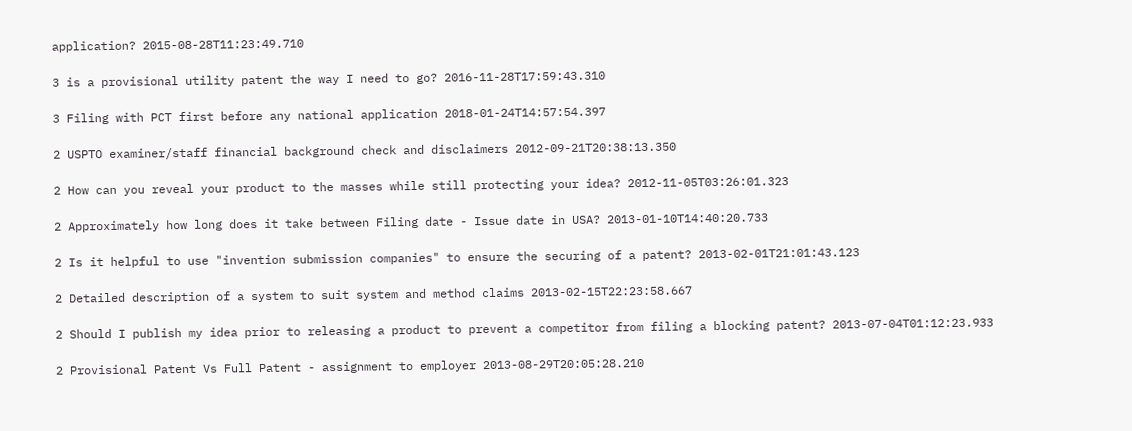application? 2015-08-28T11:23:49.710

3 is a provisional utility patent the way I need to go? 2016-11-28T17:59:43.310

3 Filing with PCT first before any national application 2018-01-24T14:57:54.397

2 USPTO examiner/staff financial background check and disclaimers 2012-09-21T20:38:13.350

2 How can you reveal your product to the masses while still protecting your idea? 2012-11-05T03:26:01.323

2 Approximately how long does it take between Filing date - Issue date in USA? 2013-01-10T14:40:20.733

2 Is it helpful to use "invention submission companies" to ensure the securing of a patent? 2013-02-01T21:01:43.123

2 Detailed description of a system to suit system and method claims 2013-02-15T22:23:58.667

2 Should I publish my idea prior to releasing a product to prevent a competitor from filing a blocking patent? 2013-07-04T01:12:23.933

2 Provisional Patent Vs Full Patent - assignment to employer 2013-08-29T20:05:28.210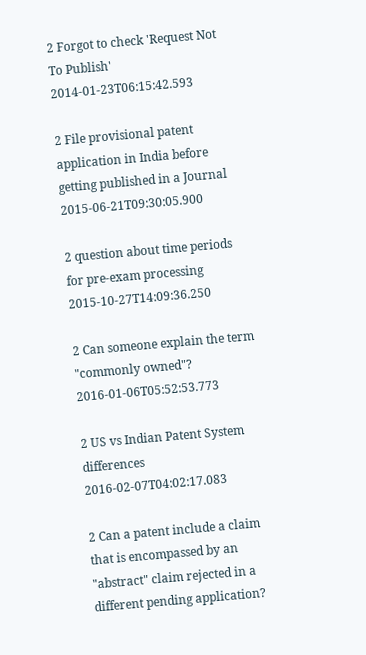2 Forgot to check 'Request Not To Publish' 2014-01-23T06:15:42.593

2 File provisional patent application in India before getting published in a Journal 2015-06-21T09:30:05.900

2 question about time periods for pre-exam processing 2015-10-27T14:09:36.250

2 Can someone explain the term "commonly owned"? 2016-01-06T05:52:53.773

2 US vs Indian Patent System differences 2016-02-07T04:02:17.083

2 Can a patent include a claim that is encompassed by an "abstract" claim rejected in a different pending application?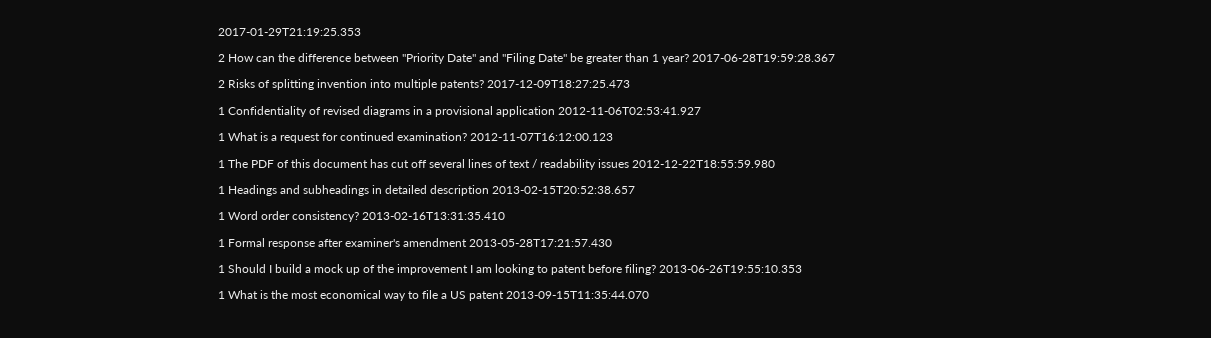2017-01-29T21:19:25.353

2 How can the difference between "Priority Date" and "Filing Date" be greater than 1 year? 2017-06-28T19:59:28.367

2 Risks of splitting invention into multiple patents? 2017-12-09T18:27:25.473

1 Confidentiality of revised diagrams in a provisional application 2012-11-06T02:53:41.927

1 What is a request for continued examination? 2012-11-07T16:12:00.123

1 The PDF of this document has cut off several lines of text / readability issues 2012-12-22T18:55:59.980

1 Headings and subheadings in detailed description 2013-02-15T20:52:38.657

1 Word order consistency? 2013-02-16T13:31:35.410

1 Formal response after examiner's amendment 2013-05-28T17:21:57.430

1 Should I build a mock up of the improvement I am looking to patent before filing? 2013-06-26T19:55:10.353

1 What is the most economical way to file a US patent 2013-09-15T11:35:44.070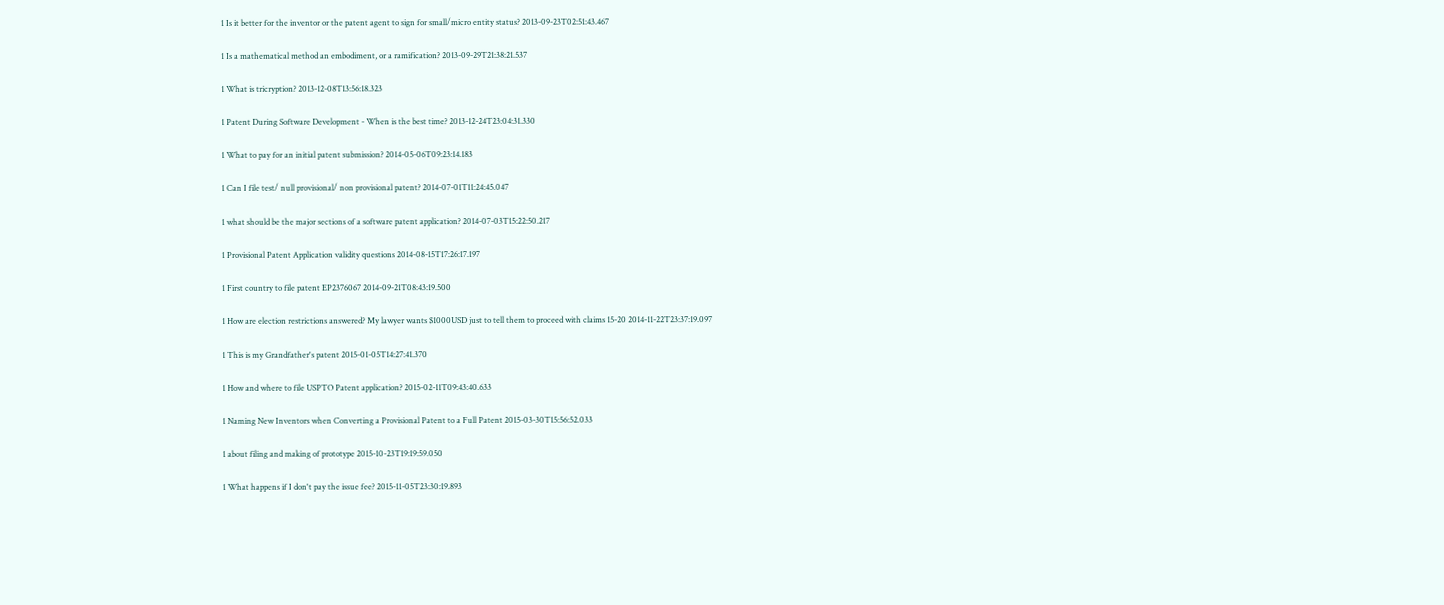1 Is it better for the inventor or the patent agent to sign for small/micro entity status? 2013-09-23T02:51:43.467

1 Is a mathematical method an embodiment, or a ramification? 2013-09-29T21:38:21.537

1 What is tricryption? 2013-12-08T13:56:18.323

1 Patent During Software Development - When is the best time? 2013-12-24T23:04:31.330

1 What to pay for an initial patent submission? 2014-05-06T09:23:14.183

1 Can I file test/ null provisional/ non provisional patent? 2014-07-01T11:24:45.047

1 what should be the major sections of a software patent application? 2014-07-03T15:22:50.217

1 Provisional Patent Application validity questions 2014-08-15T17:26:17.197

1 First country to file patent EP2376067 2014-09-21T08:43:19.500

1 How are election restrictions answered? My lawyer wants $1000USD just to tell them to proceed with claims 15-20 2014-11-22T23:37:19.097

1 This is my Grandfather's patent 2015-01-05T14:27:41.370

1 How and where to file USPTO Patent application? 2015-02-11T09:43:40.633

1 Naming New Inventors when Converting a Provisional Patent to a Full Patent 2015-03-30T15:56:52.033

1 about filing and making of prototype 2015-10-23T19:19:59.050

1 What happens if I don't pay the issue fee? 2015-11-05T23:30:19.893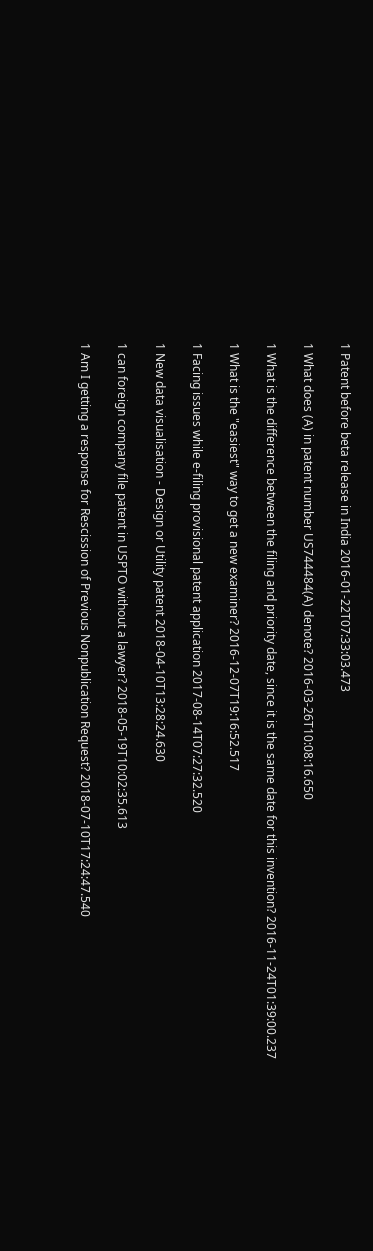1 Patent before beta release in India 2016-01-22T07:33:03.473

1 What does (A) in patent number US744484(A) denote? 2016-03-26T10:08:16.650

1 What is the difference between the filing and priority date, since it is the same date for this invention? 2016-11-24T01:39:00.237

1 What is the "easiest" way to get a new examiner? 2016-12-07T19:16:52.517

1 Facing issues while e-filing provisional patent application 2017-08-14T07:27:32.520

1 New data visualisation - Design or Utility patent 2018-04-10T13:28:24.630

1 can foreign company file patent in USPTO without a lawyer? 2018-05-19T10:02:35.613

1 Am I getting a response for Rescission of Previous Nonpublication Request? 2018-07-10T17:24:47.540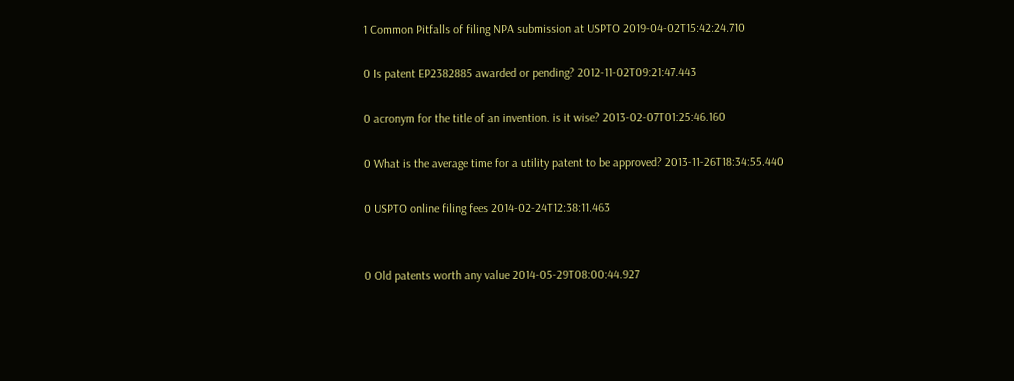1 Common Pitfalls of filing NPA submission at USPTO 2019-04-02T15:42:24.710

0 Is patent EP2382885 awarded or pending? 2012-11-02T09:21:47.443

0 acronym for the title of an invention. is it wise? 2013-02-07T01:25:46.160

0 What is the average time for a utility patent to be approved? 2013-11-26T18:34:55.440

0 USPTO online filing fees 2014-02-24T12:38:11.463


0 Old patents worth any value 2014-05-29T08:00:44.927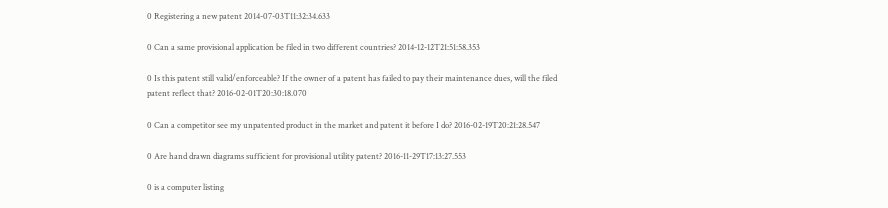0 Registering a new patent 2014-07-03T11:32:34.633

0 Can a same provisional application be filed in two different countries? 2014-12-12T21:51:58.353

0 Is this patent still valid/enforceable? If the owner of a patent has failed to pay their maintenance dues, will the filed patent reflect that? 2016-02-01T20:30:18.070

0 Can a competitor see my unpatented product in the market and patent it before I do? 2016-02-19T20:21:28.547

0 Are hand drawn diagrams sufficient for provisional utility patent? 2016-11-29T17:13:27.553

0 is a computer listing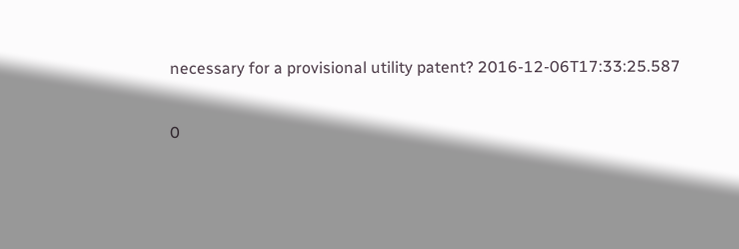necessary for a provisional utility patent? 2016-12-06T17:33:25.587

0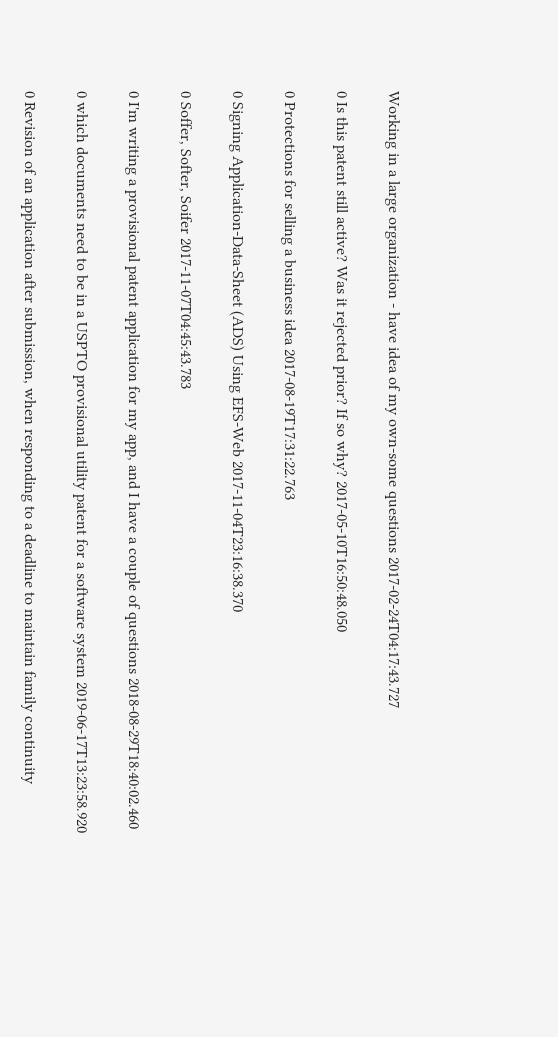Working in a large organization - have idea of my own-some questions 2017-02-24T04:17:43.727

0 Is this patent still active? Was it rejected prior? If so why? 2017-05-10T16:50:48.050

0 Protections for selling a business idea 2017-08-19T17:31:22.763

0 Signing Application-Data-Sheet (ADS) Using EFS-Web 2017-11-04T23:16:38.370

0 Soffer, Softer, Soifer 2017-11-07T04:45:43.783

0 I'm writing a provisional patent application for my app, and I have a couple of questions 2018-08-29T18:40:02.460

0 which documents need to be in a USPTO provisional utility patent for a software system 2019-06-17T13:23:58.920

0 Revision of an application after submission, when responding to a deadline to maintain family continuity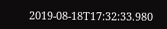2019-08-18T17:32:33.980